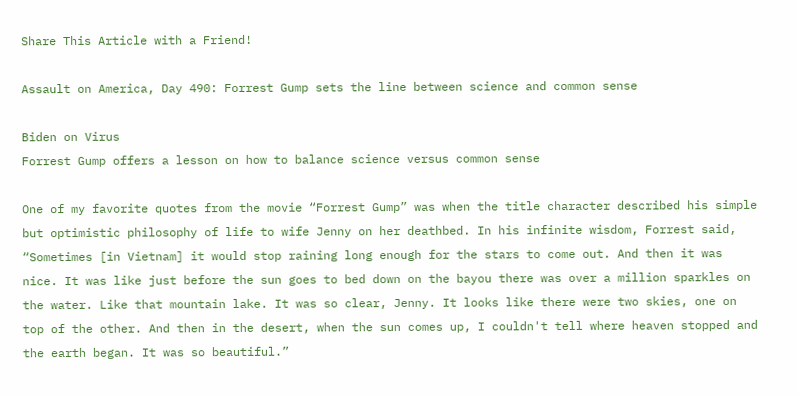Share This Article with a Friend!

Assault on America, Day 490: Forrest Gump sets the line between science and common sense

Biden on Virus
Forrest Gump offers a lesson on how to balance science versus common sense

One of my favorite quotes from the movie “Forrest Gump” was when the title character described his simple but optimistic philosophy of life to wife Jenny on her deathbed. In his infinite wisdom, Forrest said, “Sometimes [in Vietnam] it would stop raining long enough for the stars to come out. And then it was nice. It was like just before the sun goes to bed down on the bayou there was over a million sparkles on the water. Like that mountain lake. It was so clear, Jenny. It looks like there were two skies, one on top of the other. And then in the desert, when the sun comes up, I couldn't tell where heaven stopped and the earth began. It was so beautiful.”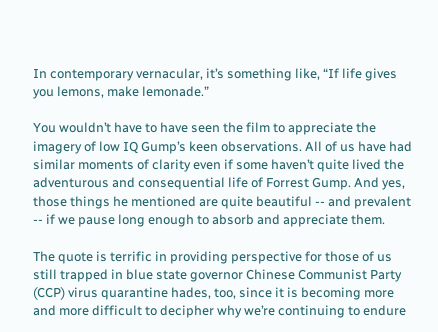In contemporary vernacular, it’s something like, “If life gives you lemons, make lemonade.”

You wouldn’t have to have seen the film to appreciate the imagery of low IQ Gump’s keen observations. All of us have had similar moments of clarity even if some haven’t quite lived the adventurous and consequential life of Forrest Gump. And yes, those things he mentioned are quite beautiful -- and prevalent -- if we pause long enough to absorb and appreciate them.

The quote is terrific in providing perspective for those of us still trapped in blue state governor Chinese Communist Party (CCP) virus quarantine hades, too, since it is becoming more and more difficult to decipher why we’re continuing to endure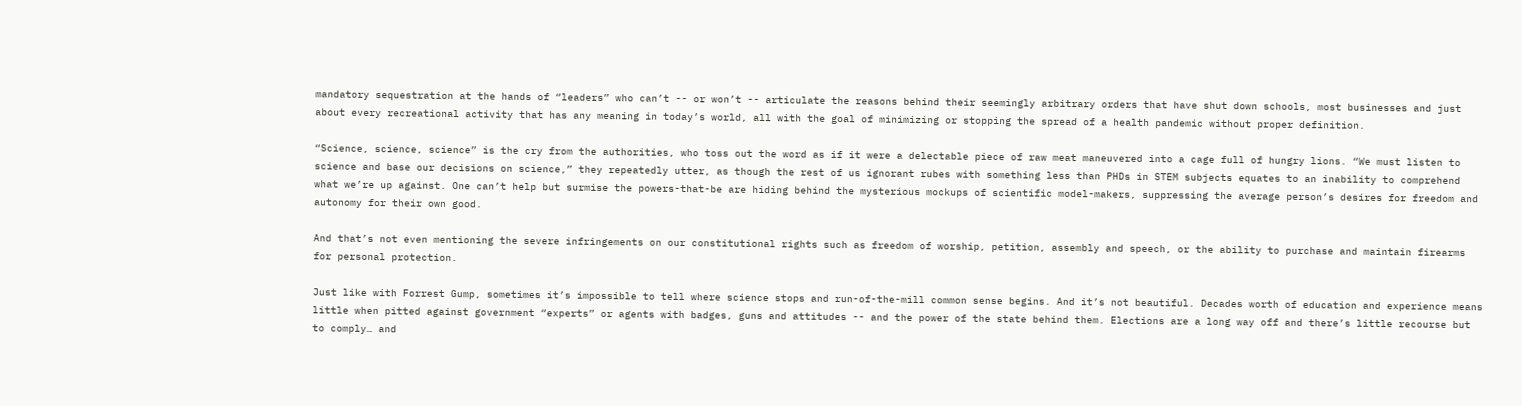mandatory sequestration at the hands of “leaders” who can’t -- or won’t -- articulate the reasons behind their seemingly arbitrary orders that have shut down schools, most businesses and just about every recreational activity that has any meaning in today’s world, all with the goal of minimizing or stopping the spread of a health pandemic without proper definition.

“Science, science, science” is the cry from the authorities, who toss out the word as if it were a delectable piece of raw meat maneuvered into a cage full of hungry lions. “We must listen to science and base our decisions on science,” they repeatedly utter, as though the rest of us ignorant rubes with something less than PHDs in STEM subjects equates to an inability to comprehend what we’re up against. One can’t help but surmise the powers-that-be are hiding behind the mysterious mockups of scientific model-makers, suppressing the average person’s desires for freedom and autonomy for their own good.

And that’s not even mentioning the severe infringements on our constitutional rights such as freedom of worship, petition, assembly and speech, or the ability to purchase and maintain firearms for personal protection.

Just like with Forrest Gump, sometimes it’s impossible to tell where science stops and run-of-the-mill common sense begins. And it’s not beautiful. Decades worth of education and experience means little when pitted against government “experts” or agents with badges, guns and attitudes -- and the power of the state behind them. Elections are a long way off and there’s little recourse but to comply… and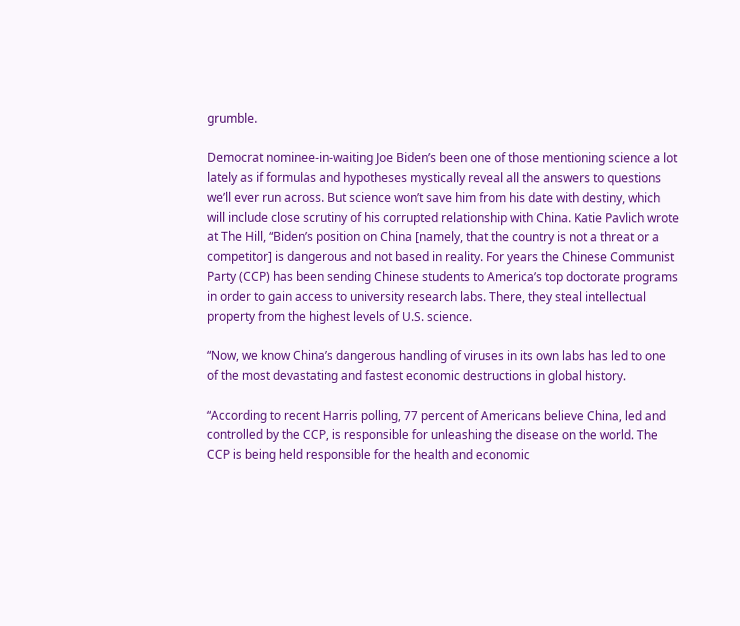grumble.

Democrat nominee-in-waiting Joe Biden’s been one of those mentioning science a lot lately as if formulas and hypotheses mystically reveal all the answers to questions we’ll ever run across. But science won’t save him from his date with destiny, which will include close scrutiny of his corrupted relationship with China. Katie Pavlich wrote at The Hill, “Biden’s position on China [namely, that the country is not a threat or a competitor] is dangerous and not based in reality. For years the Chinese Communist Party (CCP) has been sending Chinese students to America’s top doctorate programs in order to gain access to university research labs. There, they steal intellectual property from the highest levels of U.S. science.

“Now, we know China’s dangerous handling of viruses in its own labs has led to one of the most devastating and fastest economic destructions in global history.

“According to recent Harris polling, 77 percent of Americans believe China, led and controlled by the CCP, is responsible for unleashing the disease on the world. The CCP is being held responsible for the health and economic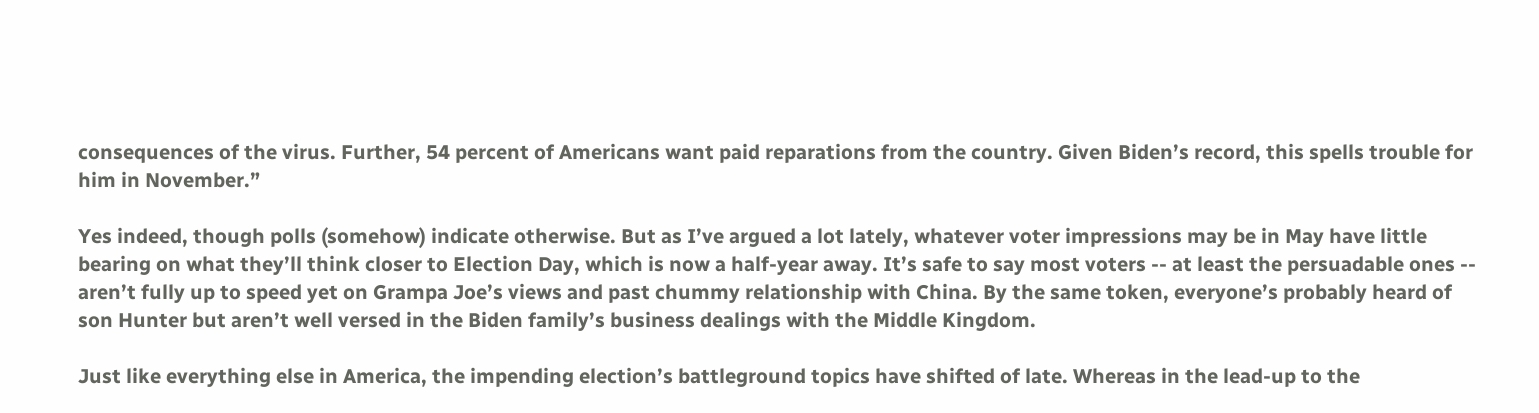consequences of the virus. Further, 54 percent of Americans want paid reparations from the country. Given Biden’s record, this spells trouble for him in November.”

Yes indeed, though polls (somehow) indicate otherwise. But as I’ve argued a lot lately, whatever voter impressions may be in May have little bearing on what they’ll think closer to Election Day, which is now a half-year away. It’s safe to say most voters -- at least the persuadable ones -- aren’t fully up to speed yet on Grampa Joe’s views and past chummy relationship with China. By the same token, everyone’s probably heard of son Hunter but aren’t well versed in the Biden family’s business dealings with the Middle Kingdom.

Just like everything else in America, the impending election’s battleground topics have shifted of late. Whereas in the lead-up to the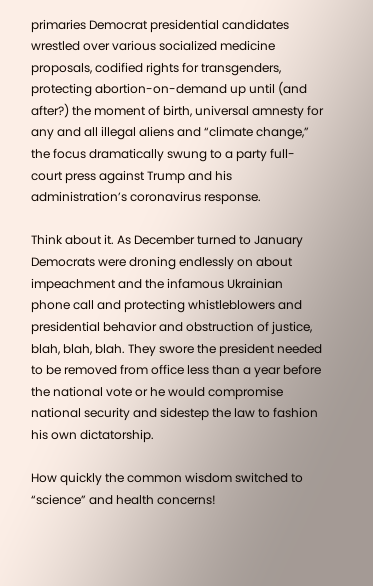primaries Democrat presidential candidates wrestled over various socialized medicine proposals, codified rights for transgenders, protecting abortion-on-demand up until (and after?) the moment of birth, universal amnesty for any and all illegal aliens and “climate change,” the focus dramatically swung to a party full-court press against Trump and his administration’s coronavirus response.

Think about it. As December turned to January Democrats were droning endlessly on about impeachment and the infamous Ukrainian phone call and protecting whistleblowers and presidential behavior and obstruction of justice, blah, blah, blah. They swore the president needed to be removed from office less than a year before the national vote or he would compromise national security and sidestep the law to fashion his own dictatorship.

How quickly the common wisdom switched to “science” and health concerns!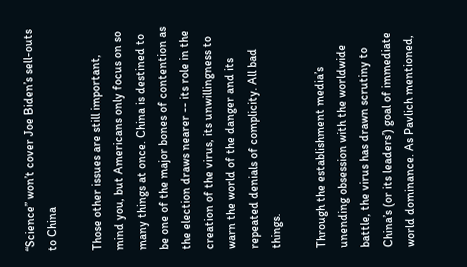“Science” won’t cover Joe Biden’s sell-outs to China

Those other issues are still important, mind you, but Americans only focus on so many things at once. China is destined to be one of the major bones of contention as the election draws nearer -- its role in the creation of the virus, its unwillingness to warn the world of the danger and its repeated denials of complicity. All bad things.

Through the establishment media’s unending obsession with the worldwide battle, the virus has drawn scrutiny to China’s (or its leaders’) goal of immediate world dominance. As Pavlich mentioned,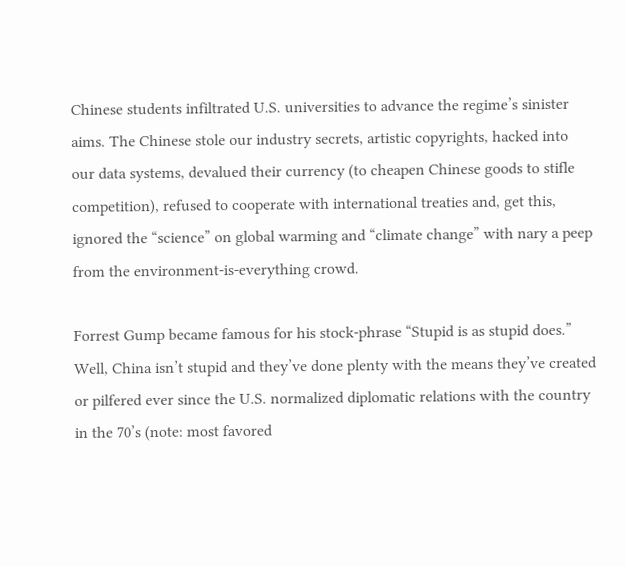Chinese students infiltrated U.S. universities to advance the regime’s sinister aims. The Chinese stole our industry secrets, artistic copyrights, hacked into our data systems, devalued their currency (to cheapen Chinese goods to stifle competition), refused to cooperate with international treaties and, get this, ignored the “science” on global warming and “climate change” with nary a peep from the environment-is-everything crowd.

Forrest Gump became famous for his stock-phrase “Stupid is as stupid does.” Well, China isn’t stupid and they’ve done plenty with the means they’ve created or pilfered ever since the U.S. normalized diplomatic relations with the country in the 70’s (note: most favored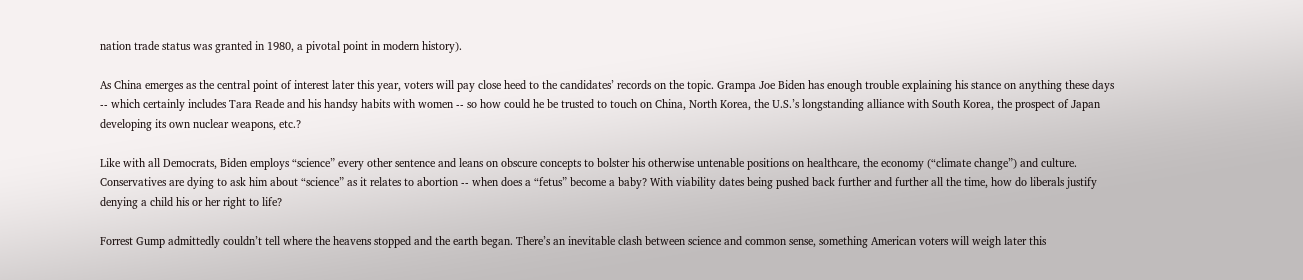nation trade status was granted in 1980, a pivotal point in modern history).

As China emerges as the central point of interest later this year, voters will pay close heed to the candidates’ records on the topic. Grampa Joe Biden has enough trouble explaining his stance on anything these days -- which certainly includes Tara Reade and his handsy habits with women -- so how could he be trusted to touch on China, North Korea, the U.S.’s longstanding alliance with South Korea, the prospect of Japan developing its own nuclear weapons, etc.?

Like with all Democrats, Biden employs “science” every other sentence and leans on obscure concepts to bolster his otherwise untenable positions on healthcare, the economy (“climate change”) and culture. Conservatives are dying to ask him about “science” as it relates to abortion -- when does a “fetus” become a baby? With viability dates being pushed back further and further all the time, how do liberals justify denying a child his or her right to life?

Forrest Gump admittedly couldn’t tell where the heavens stopped and the earth began. There’s an inevitable clash between science and common sense, something American voters will weigh later this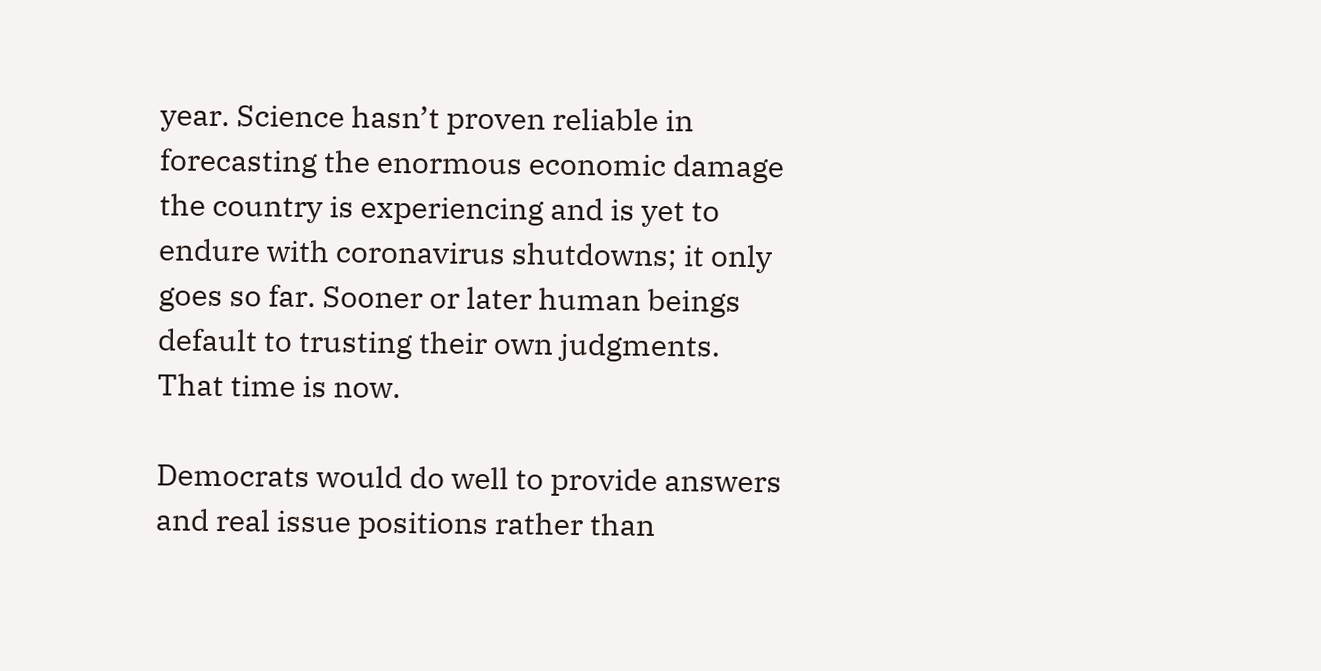year. Science hasn’t proven reliable in forecasting the enormous economic damage the country is experiencing and is yet to endure with coronavirus shutdowns; it only goes so far. Sooner or later human beings default to trusting their own judgments. That time is now.

Democrats would do well to provide answers and real issue positions rather than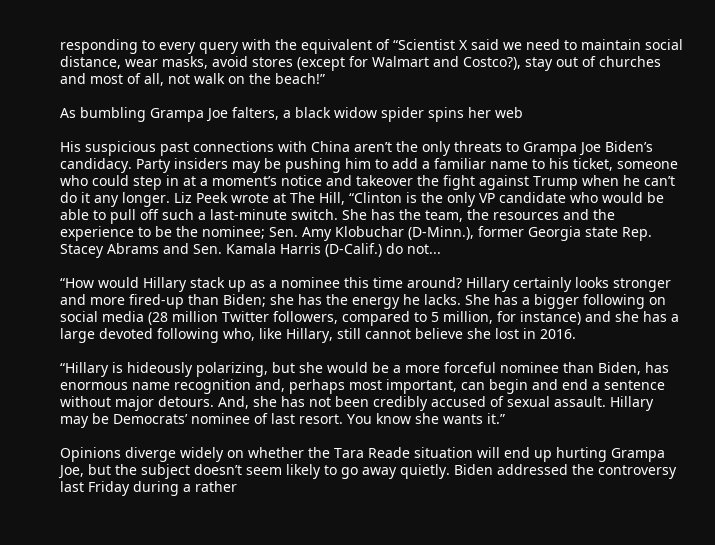responding to every query with the equivalent of “Scientist X said we need to maintain social distance, wear masks, avoid stores (except for Walmart and Costco?), stay out of churches and most of all, not walk on the beach!”

As bumbling Grampa Joe falters, a black widow spider spins her web

His suspicious past connections with China aren’t the only threats to Grampa Joe Biden’s candidacy. Party insiders may be pushing him to add a familiar name to his ticket, someone who could step in at a moment’s notice and takeover the fight against Trump when he can’t do it any longer. Liz Peek wrote at The Hill, “Clinton is the only VP candidate who would be able to pull off such a last-minute switch. She has the team, the resources and the experience to be the nominee; Sen. Amy Klobuchar (D-Minn.), former Georgia state Rep. Stacey Abrams and Sen. Kamala Harris (D-Calif.) do not...

“How would Hillary stack up as a nominee this time around? Hillary certainly looks stronger and more fired-up than Biden; she has the energy he lacks. She has a bigger following on social media (28 million Twitter followers, compared to 5 million, for instance) and she has a large devoted following who, like Hillary, still cannot believe she lost in 2016.

“Hillary is hideously polarizing, but she would be a more forceful nominee than Biden, has enormous name recognition and, perhaps most important, can begin and end a sentence without major detours. And, she has not been credibly accused of sexual assault. Hillary may be Democrats’ nominee of last resort. You know she wants it.”

Opinions diverge widely on whether the Tara Reade situation will end up hurting Grampa Joe, but the subject doesn’t seem likely to go away quietly. Biden addressed the controversy last Friday during a rather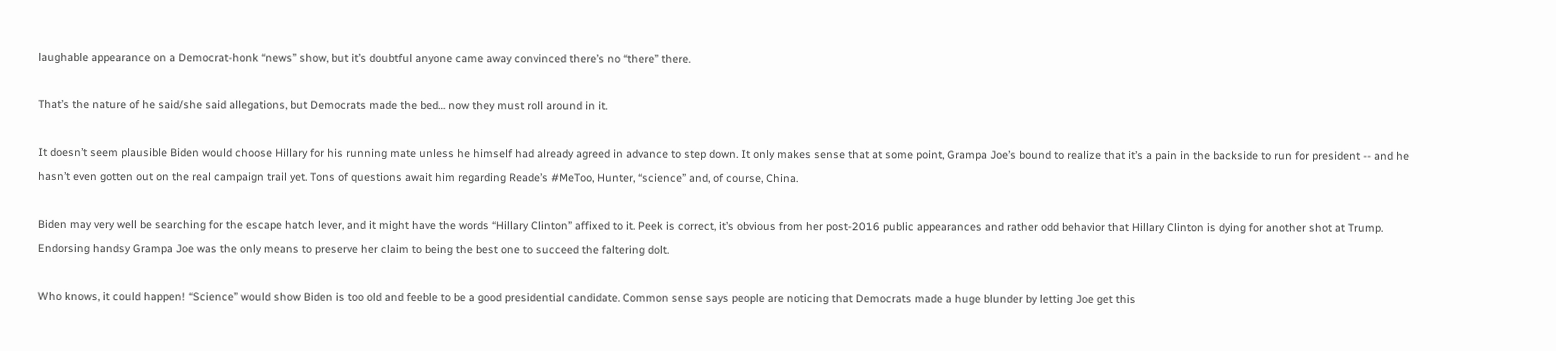laughable appearance on a Democrat-honk “news” show, but it’s doubtful anyone came away convinced there’s no “there” there.

That’s the nature of he said/she said allegations, but Democrats made the bed… now they must roll around in it.

It doesn’t seem plausible Biden would choose Hillary for his running mate unless he himself had already agreed in advance to step down. It only makes sense that at some point, Grampa Joe’s bound to realize that it’s a pain in the backside to run for president -- and he hasn’t even gotten out on the real campaign trail yet. Tons of questions await him regarding Reade’s #MeToo, Hunter, “science” and, of course, China.

Biden may very well be searching for the escape hatch lever, and it might have the words “Hillary Clinton” affixed to it. Peek is correct, it’s obvious from her post-2016 public appearances and rather odd behavior that Hillary Clinton is dying for another shot at Trump. Endorsing handsy Grampa Joe was the only means to preserve her claim to being the best one to succeed the faltering dolt.

Who knows, it could happen! “Science” would show Biden is too old and feeble to be a good presidential candidate. Common sense says people are noticing that Democrats made a huge blunder by letting Joe get this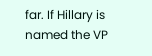far. If Hillary is named the VP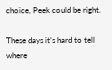choice, Peek could be right.

These days it’s hard to tell where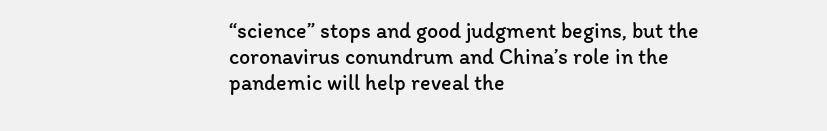“science” stops and good judgment begins, but the coronavirus conundrum and China’s role in the pandemic will help reveal the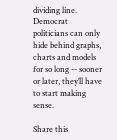dividing line. Democrat politicians can only hide behind graphs, charts and models for so long -- sooner or later, they’ll have to start making sense.

Share this